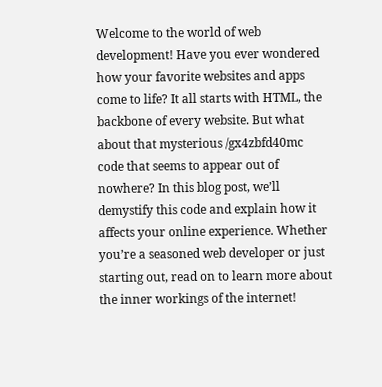Welcome to the world of web development! Have you ever wondered how your favorite websites and apps come to life? It all starts with HTML, the backbone of every website. But what about that mysterious /gx4zbfd40mc code that seems to appear out of nowhere? In this blog post, we’ll demystify this code and explain how it affects your online experience. Whether you’re a seasoned web developer or just starting out, read on to learn more about the inner workings of the internet!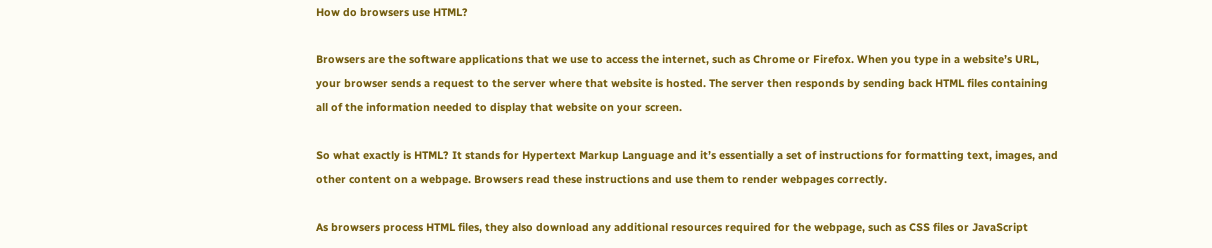How do browsers use HTML?

Browsers are the software applications that we use to access the internet, such as Chrome or Firefox. When you type in a website’s URL, your browser sends a request to the server where that website is hosted. The server then responds by sending back HTML files containing all of the information needed to display that website on your screen.

So what exactly is HTML? It stands for Hypertext Markup Language and it’s essentially a set of instructions for formatting text, images, and other content on a webpage. Browsers read these instructions and use them to render webpages correctly.

As browsers process HTML files, they also download any additional resources required for the webpage, such as CSS files or JavaScript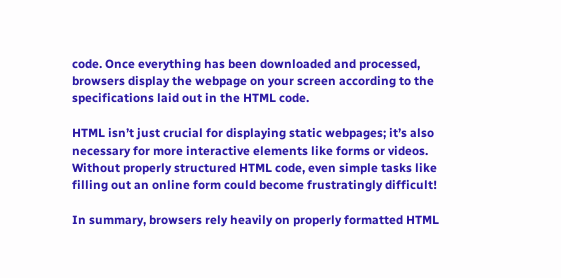code. Once everything has been downloaded and processed, browsers display the webpage on your screen according to the specifications laid out in the HTML code.

HTML isn’t just crucial for displaying static webpages; it’s also necessary for more interactive elements like forms or videos. Without properly structured HTML code, even simple tasks like filling out an online form could become frustratingly difficult!

In summary, browsers rely heavily on properly formatted HTML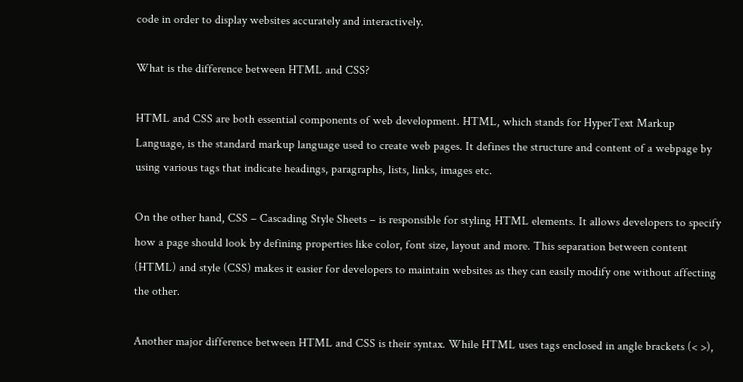code in order to display websites accurately and interactively.

What is the difference between HTML and CSS?

HTML and CSS are both essential components of web development. HTML, which stands for HyperText Markup Language, is the standard markup language used to create web pages. It defines the structure and content of a webpage by using various tags that indicate headings, paragraphs, lists, links, images etc.

On the other hand, CSS – Cascading Style Sheets – is responsible for styling HTML elements. It allows developers to specify how a page should look by defining properties like color, font size, layout and more. This separation between content (HTML) and style (CSS) makes it easier for developers to maintain websites as they can easily modify one without affecting the other.

Another major difference between HTML and CSS is their syntax. While HTML uses tags enclosed in angle brackets (< >),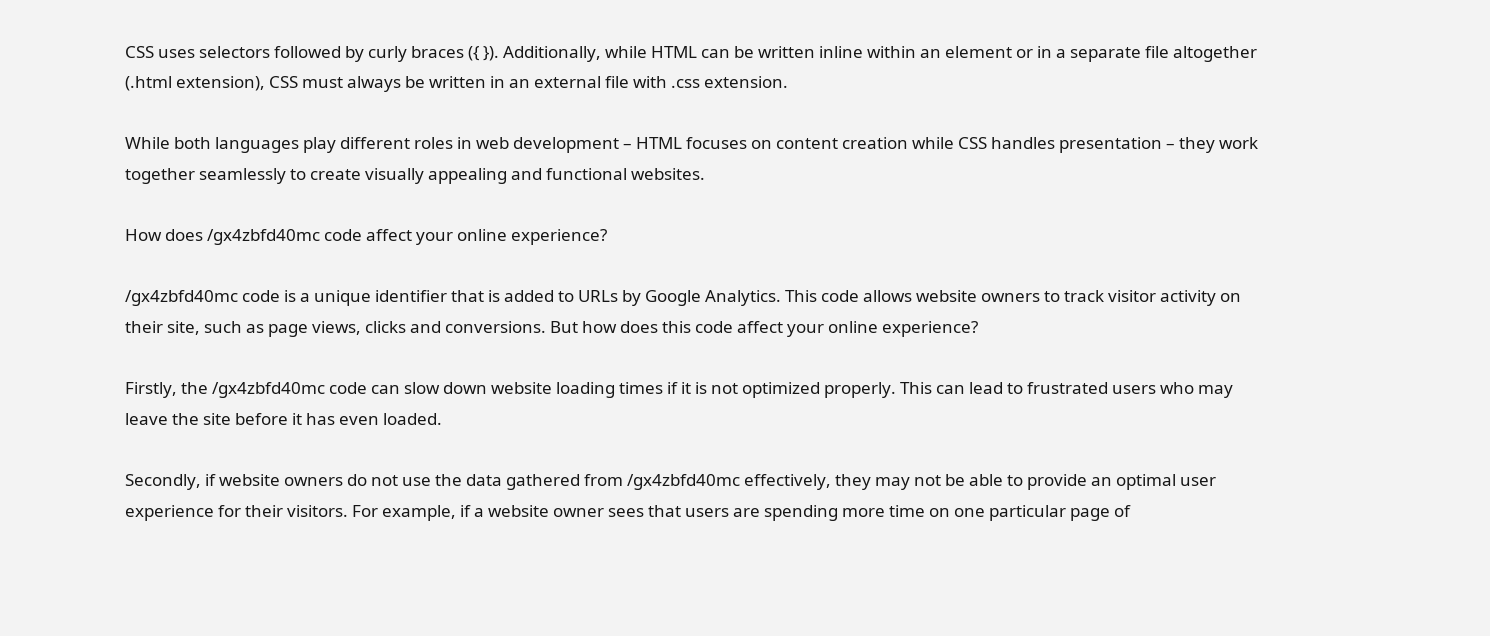CSS uses selectors followed by curly braces ({ }). Additionally, while HTML can be written inline within an element or in a separate file altogether (.html extension), CSS must always be written in an external file with .css extension.

While both languages play different roles in web development – HTML focuses on content creation while CSS handles presentation – they work together seamlessly to create visually appealing and functional websites.

How does /gx4zbfd40mc code affect your online experience?

/gx4zbfd40mc code is a unique identifier that is added to URLs by Google Analytics. This code allows website owners to track visitor activity on their site, such as page views, clicks and conversions. But how does this code affect your online experience?

Firstly, the /gx4zbfd40mc code can slow down website loading times if it is not optimized properly. This can lead to frustrated users who may leave the site before it has even loaded.

Secondly, if website owners do not use the data gathered from /gx4zbfd40mc effectively, they may not be able to provide an optimal user experience for their visitors. For example, if a website owner sees that users are spending more time on one particular page of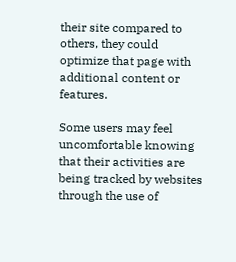their site compared to others, they could optimize that page with additional content or features.

Some users may feel uncomfortable knowing that their activities are being tracked by websites through the use of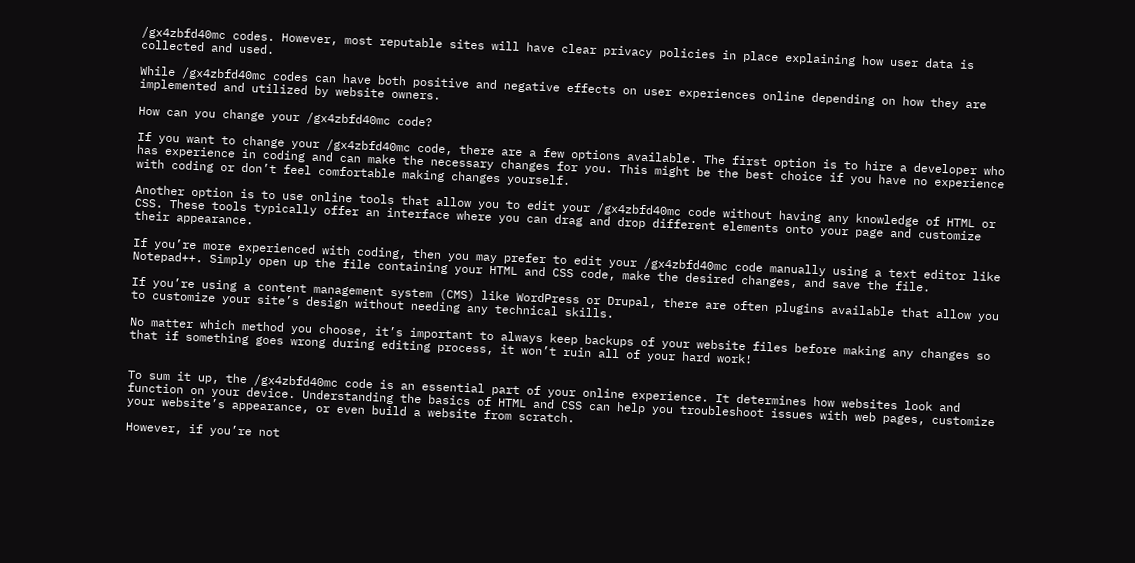/gx4zbfd40mc codes. However, most reputable sites will have clear privacy policies in place explaining how user data is collected and used.

While /gx4zbfd40mc codes can have both positive and negative effects on user experiences online depending on how they are implemented and utilized by website owners.

How can you change your /gx4zbfd40mc code?

If you want to change your /gx4zbfd40mc code, there are a few options available. The first option is to hire a developer who has experience in coding and can make the necessary changes for you. This might be the best choice if you have no experience with coding or don’t feel comfortable making changes yourself.

Another option is to use online tools that allow you to edit your /gx4zbfd40mc code without having any knowledge of HTML or CSS. These tools typically offer an interface where you can drag and drop different elements onto your page and customize their appearance.

If you’re more experienced with coding, then you may prefer to edit your /gx4zbfd40mc code manually using a text editor like Notepad++. Simply open up the file containing your HTML and CSS code, make the desired changes, and save the file.

If you’re using a content management system (CMS) like WordPress or Drupal, there are often plugins available that allow you to customize your site’s design without needing any technical skills.

No matter which method you choose, it’s important to always keep backups of your website files before making any changes so that if something goes wrong during editing process, it won’t ruin all of your hard work!


To sum it up, the /gx4zbfd40mc code is an essential part of your online experience. It determines how websites look and function on your device. Understanding the basics of HTML and CSS can help you troubleshoot issues with web pages, customize your website’s appearance, or even build a website from scratch.

However, if you’re not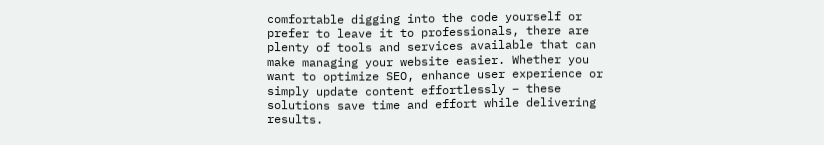comfortable digging into the code yourself or prefer to leave it to professionals, there are plenty of tools and services available that can make managing your website easier. Whether you want to optimize SEO, enhance user experience or simply update content effortlessly – these solutions save time and effort while delivering results.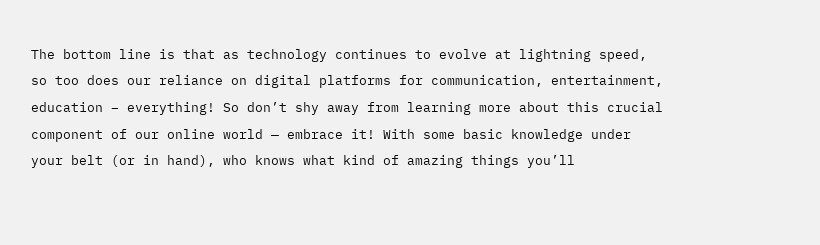The bottom line is that as technology continues to evolve at lightning speed, so too does our reliance on digital platforms for communication, entertainment, education – everything! So don’t shy away from learning more about this crucial component of our online world — embrace it! With some basic knowledge under your belt (or in hand), who knows what kind of amazing things you’ll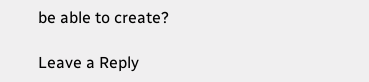be able to create?

Leave a Reply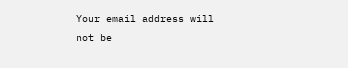Your email address will not be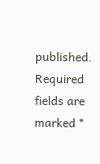published. Required fields are marked *